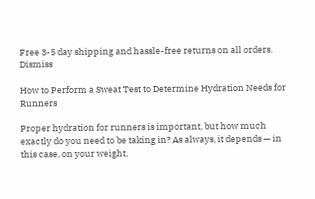Free 3-5 day shipping and hassle-free returns on all orders. Dismiss

How to Perform a Sweat Test to Determine Hydration Needs for Runners

Proper hydration for runners is important, but how much exactly do you need to be taking in? As always, it depends — in this case, on your weight,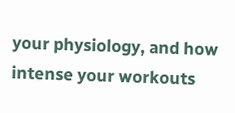your physiology, and how intense your workouts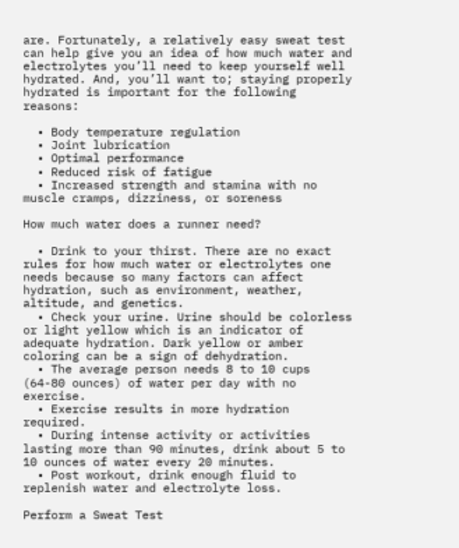are. Fortunately, a relatively easy sweat test can help give you an idea of how much water and electrolytes you’ll need to keep yourself well hydrated. And, you’ll want to; staying properly hydrated is important for the following reasons:

  • Body temperature regulation
  • Joint lubrication
  • Optimal performance
  • Reduced risk of fatigue
  • Increased strength and stamina with no muscle cramps, dizziness, or soreness

How much water does a runner need?

  • Drink to your thirst. There are no exact rules for how much water or electrolytes one needs because so many factors can affect hydration, such as environment, weather, altitude, and genetics.
  • Check your urine. Urine should be colorless or light yellow which is an indicator of adequate hydration. Dark yellow or amber coloring can be a sign of dehydration.
  • The average person needs 8 to 10 cups (64-80 ounces) of water per day with no exercise.
  • Exercise results in more hydration required.
  • During intense activity or activities lasting more than 90 minutes, drink about 5 to 10 ounces of water every 20 minutes.
  • Post workout, drink enough fluid to replenish water and electrolyte loss.

Perform a Sweat Test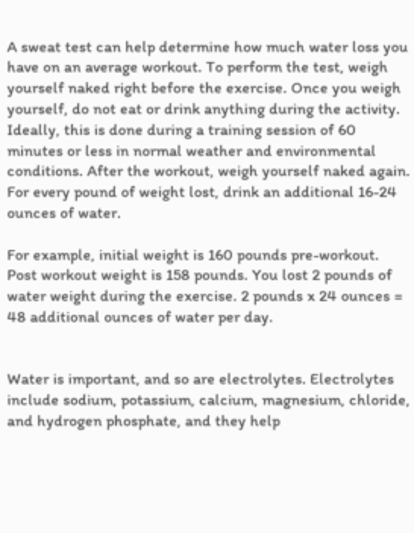A sweat test can help determine how much water loss you have on an average workout. To perform the test, weigh yourself naked right before the exercise. Once you weigh yourself, do not eat or drink anything during the activity. Ideally, this is done during a training session of 60 minutes or less in normal weather and environmental conditions. After the workout, weigh yourself naked again. For every pound of weight lost, drink an additional 16-24 ounces of water.

For example, initial weight is 160 pounds pre-workout. Post workout weight is 158 pounds. You lost 2 pounds of water weight during the exercise. 2 pounds x 24 ounces = 48 additional ounces of water per day.


Water is important, and so are electrolytes. Electrolytes include sodium, potassium, calcium, magnesium, chloride, and hydrogen phosphate, and they help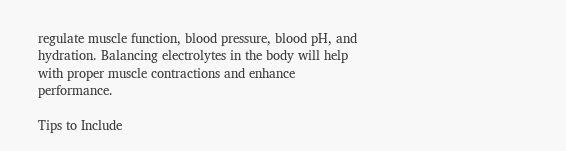regulate muscle function, blood pressure, blood pH, and hydration. Balancing electrolytes in the body will help with proper muscle contractions and enhance performance.

Tips to Include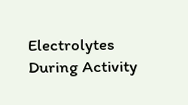Electrolytes During Activity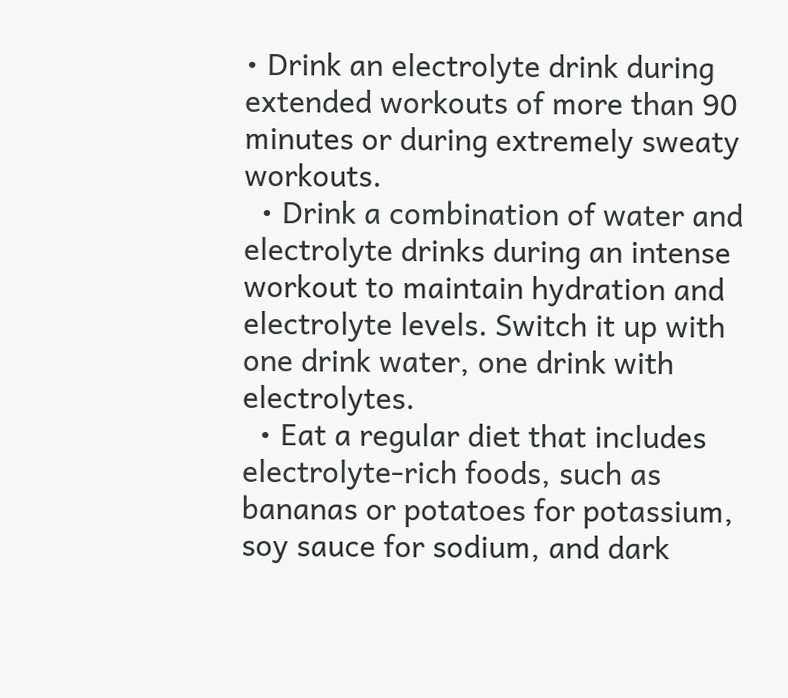• Drink an electrolyte drink during extended workouts of more than 90 minutes or during extremely sweaty workouts.
  • Drink a combination of water and electrolyte drinks during an intense workout to maintain hydration and electrolyte levels. Switch it up with one drink water, one drink with electrolytes.
  • Eat a regular diet that includes electrolyte-rich foods, such as bananas or potatoes for potassium, soy sauce for sodium, and dark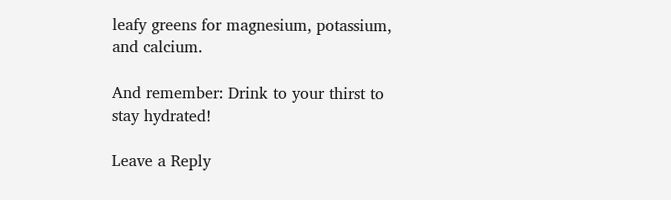leafy greens for magnesium, potassium, and calcium.

And remember: Drink to your thirst to stay hydrated!

Leave a Reply